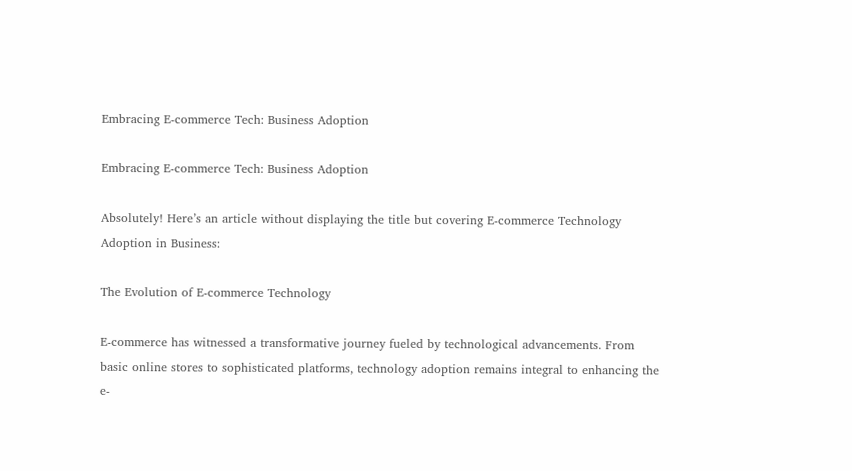Embracing E-commerce Tech: Business Adoption

Embracing E-commerce Tech: Business Adoption

Absolutely! Here’s an article without displaying the title but covering E-commerce Technology Adoption in Business:

The Evolution of E-commerce Technology

E-commerce has witnessed a transformative journey fueled by technological advancements. From basic online stores to sophisticated platforms, technology adoption remains integral to enhancing the e-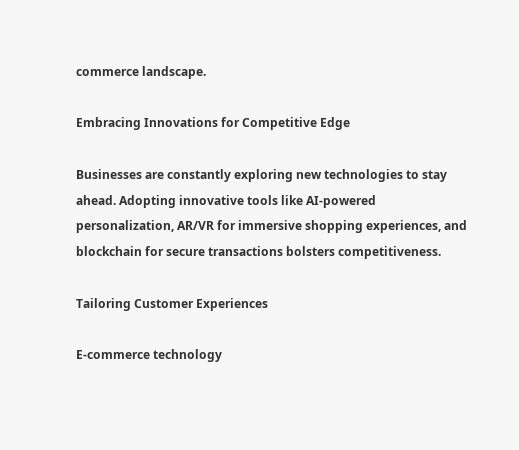commerce landscape.

Embracing Innovations for Competitive Edge

Businesses are constantly exploring new technologies to stay ahead. Adopting innovative tools like AI-powered personalization, AR/VR for immersive shopping experiences, and blockchain for secure transactions bolsters competitiveness.

Tailoring Customer Experiences

E-commerce technology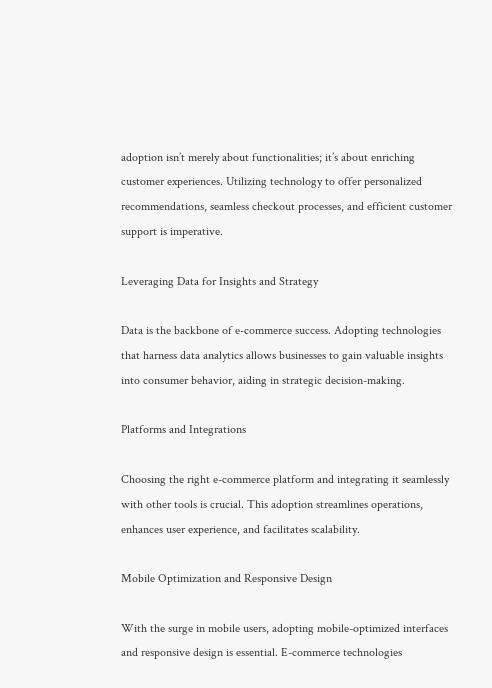adoption isn’t merely about functionalities; it’s about enriching customer experiences. Utilizing technology to offer personalized recommendations, seamless checkout processes, and efficient customer support is imperative.

Leveraging Data for Insights and Strategy

Data is the backbone of e-commerce success. Adopting technologies that harness data analytics allows businesses to gain valuable insights into consumer behavior, aiding in strategic decision-making.

Platforms and Integrations

Choosing the right e-commerce platform and integrating it seamlessly with other tools is crucial. This adoption streamlines operations, enhances user experience, and facilitates scalability.

Mobile Optimization and Responsive Design

With the surge in mobile users, adopting mobile-optimized interfaces and responsive design is essential. E-commerce technologies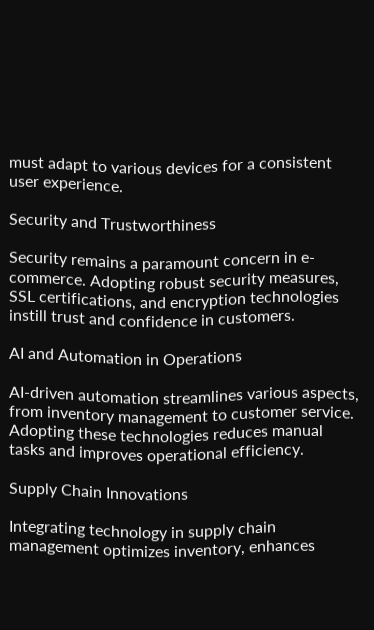must adapt to various devices for a consistent user experience.

Security and Trustworthiness

Security remains a paramount concern in e-commerce. Adopting robust security measures, SSL certifications, and encryption technologies instill trust and confidence in customers.

AI and Automation in Operations

AI-driven automation streamlines various aspects, from inventory management to customer service. Adopting these technologies reduces manual tasks and improves operational efficiency.

Supply Chain Innovations

Integrating technology in supply chain management optimizes inventory, enhances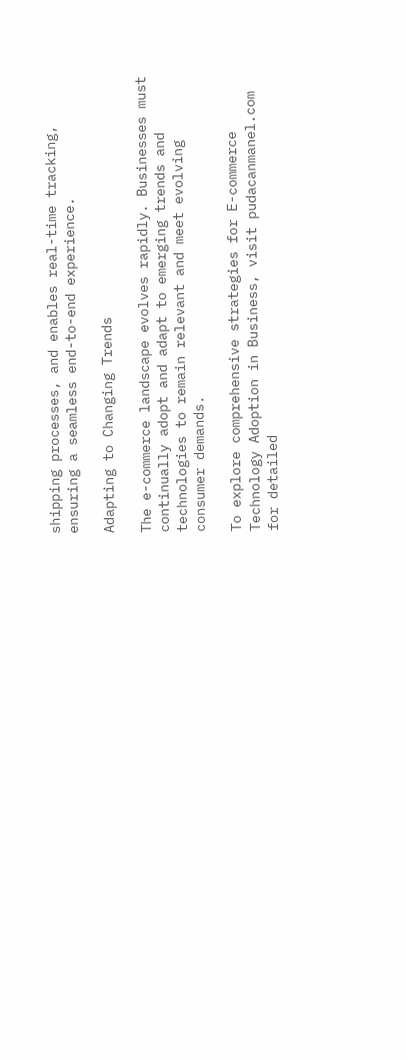shipping processes, and enables real-time tracking, ensuring a seamless end-to-end experience.

Adapting to Changing Trends

The e-commerce landscape evolves rapidly. Businesses must continually adopt and adapt to emerging trends and technologies to remain relevant and meet evolving consumer demands.

To explore comprehensive strategies for E-commerce Technology Adoption in Business, visit pudacanmanel.com for detailed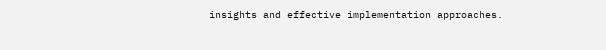insights and effective implementation approaches.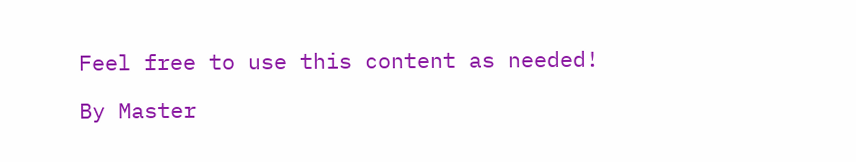Feel free to use this content as needed!

By Master